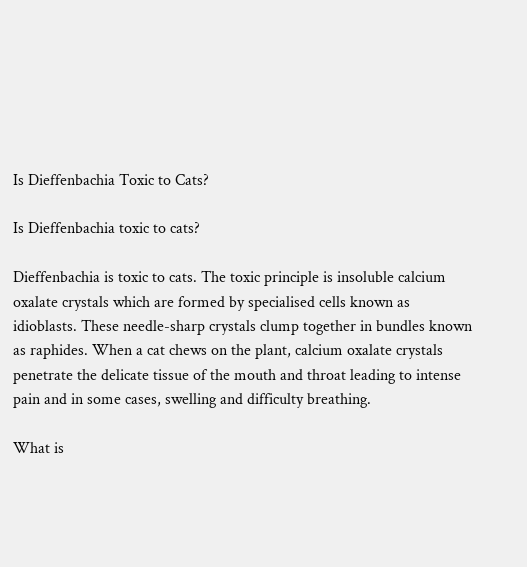Is Dieffenbachia Toxic to Cats?

Is Dieffenbachia toxic to cats?

Dieffenbachia is toxic to cats. The toxic principle is insoluble calcium oxalate crystals which are formed by specialised cells known as idioblasts. These needle-sharp crystals clump together in bundles known as raphides. When a cat chews on the plant, calcium oxalate crystals penetrate the delicate tissue of the mouth and throat leading to intense pain and in some cases, swelling and difficulty breathing.

What is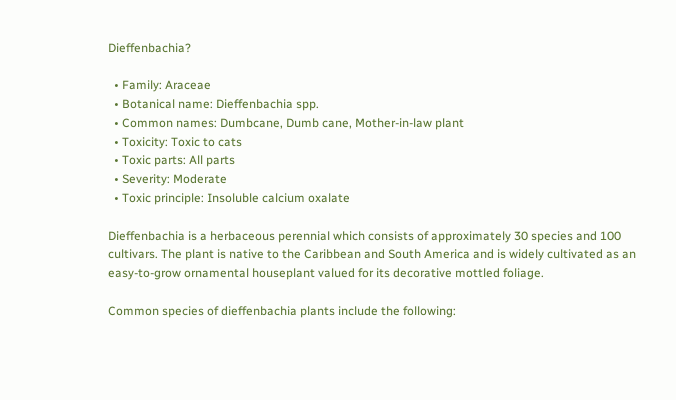Dieffenbachia?

  • Family: Araceae
  • Botanical name: Dieffenbachia spp.
  • Common names: Dumbcane, Dumb cane, Mother-in-law plant
  • Toxicity: Toxic to cats
  • Toxic parts: All parts
  • Severity: Moderate
  • Toxic principle: Insoluble calcium oxalate

Dieffenbachia is a herbaceous perennial which consists of approximately 30 species and 100 cultivars. The plant is native to the Caribbean and South America and is widely cultivated as an easy-to-grow ornamental houseplant valued for its decorative mottled foliage.

Common species of dieffenbachia plants include the following: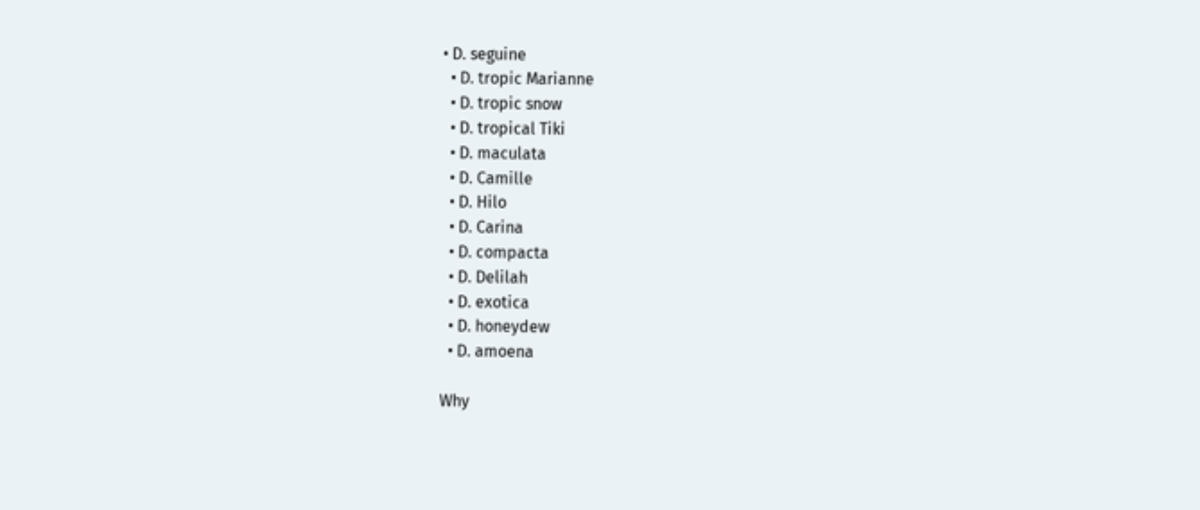• D. seguine
  • D. tropic Marianne
  • D. tropic snow
  • D. tropical Tiki
  • D. maculata
  • D. Camille
  • D. Hilo
  • D. Carina
  • D. compacta
  • D. Delilah
  • D. exotica
  • D. honeydew
  • D. amoena

Why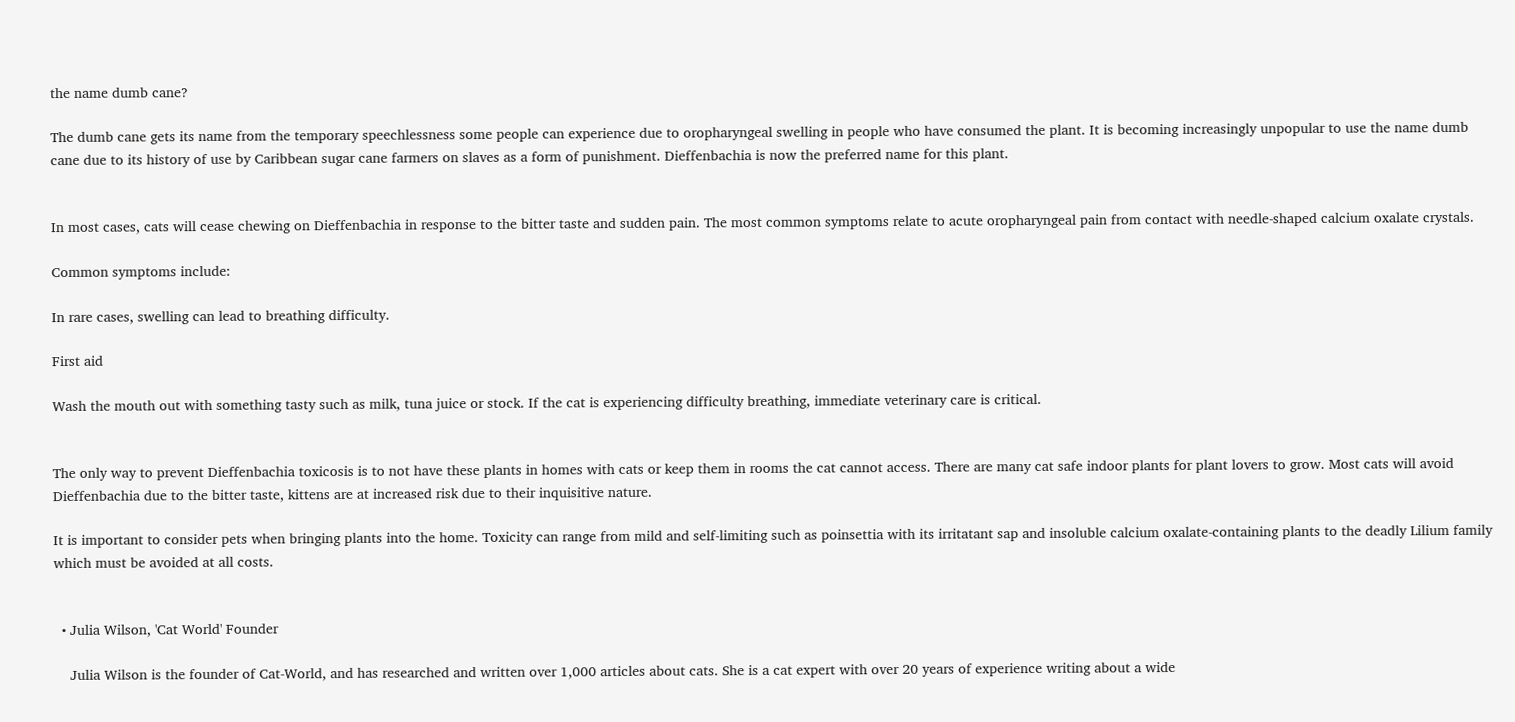the name dumb cane?

The dumb cane gets its name from the temporary speechlessness some people can experience due to oropharyngeal swelling in people who have consumed the plant. It is becoming increasingly unpopular to use the name dumb cane due to its history of use by Caribbean sugar cane farmers on slaves as a form of punishment. Dieffenbachia is now the preferred name for this plant.


In most cases, cats will cease chewing on Dieffenbachia in response to the bitter taste and sudden pain. The most common symptoms relate to acute oropharyngeal pain from contact with needle-shaped calcium oxalate crystals.

Common symptoms include:

In rare cases, swelling can lead to breathing difficulty.

First aid

Wash the mouth out with something tasty such as milk, tuna juice or stock. If the cat is experiencing difficulty breathing, immediate veterinary care is critical.


The only way to prevent Dieffenbachia toxicosis is to not have these plants in homes with cats or keep them in rooms the cat cannot access. There are many cat safe indoor plants for plant lovers to grow. Most cats will avoid Dieffenbachia due to the bitter taste, kittens are at increased risk due to their inquisitive nature.

It is important to consider pets when bringing plants into the home. Toxicity can range from mild and self-limiting such as poinsettia with its irritatant sap and insoluble calcium oxalate-containing plants to the deadly Lilium family which must be avoided at all costs.


  • Julia Wilson, 'Cat World' Founder

    Julia Wilson is the founder of Cat-World, and has researched and written over 1,000 articles about cats. She is a cat expert with over 20 years of experience writing about a wide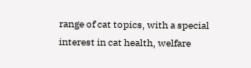range of cat topics, with a special interest in cat health, welfare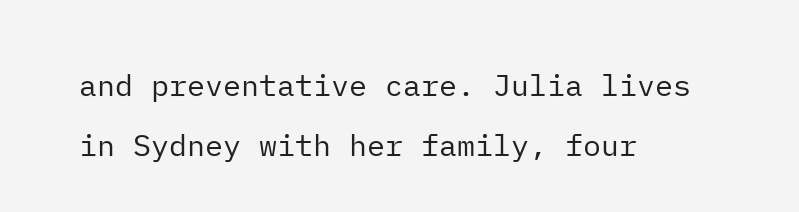and preventative care. Julia lives in Sydney with her family, four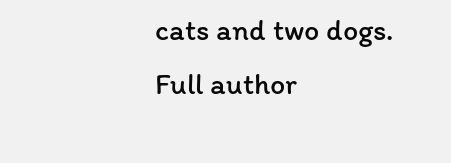cats and two dogs. Full author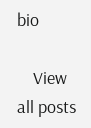bio

    View all posts